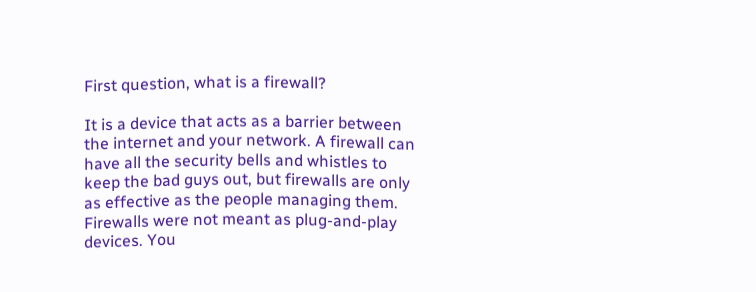First question, what is a firewall?

It is a device that acts as a barrier between the internet and your network. A firewall can have all the security bells and whistles to keep the bad guys out, but firewalls are only as effective as the people managing them. Firewalls were not meant as plug-and-play devices. You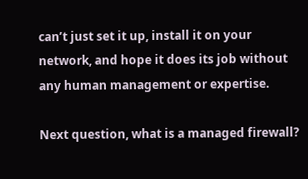can’t just set it up, install it on your network, and hope it does its job without any human management or expertise.

Next question, what is a managed firewall?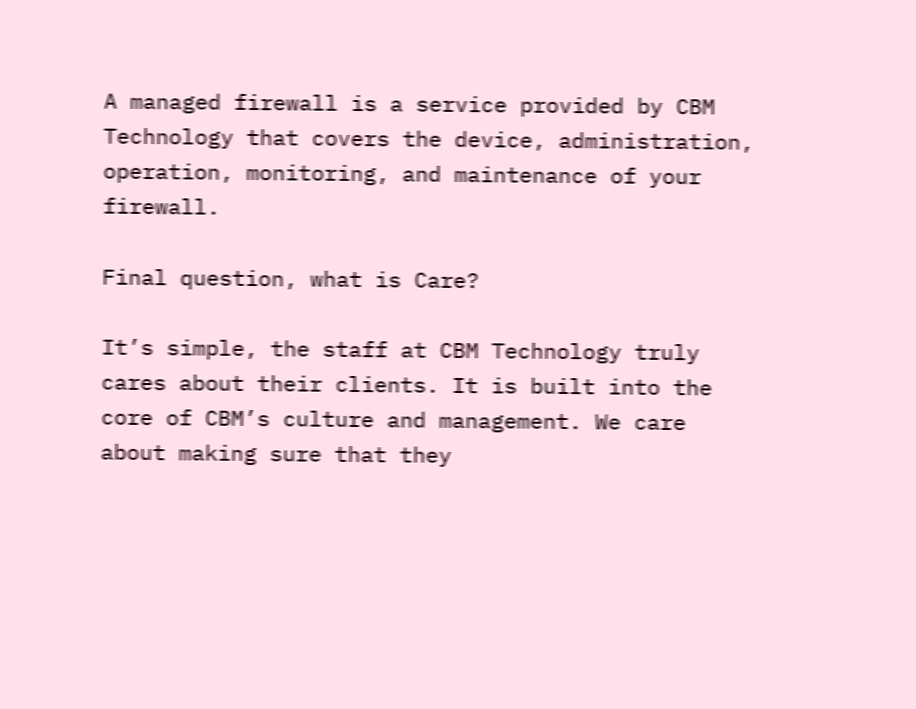A managed firewall is a service provided by CBM Technology that covers the device, administration, operation, monitoring, and maintenance of your firewall.

Final question, what is Care?

It’s simple, the staff at CBM Technology truly cares about their clients. It is built into the core of CBM’s culture and management. We care about making sure that they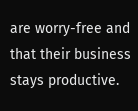are worry-free and that their business stays productive.